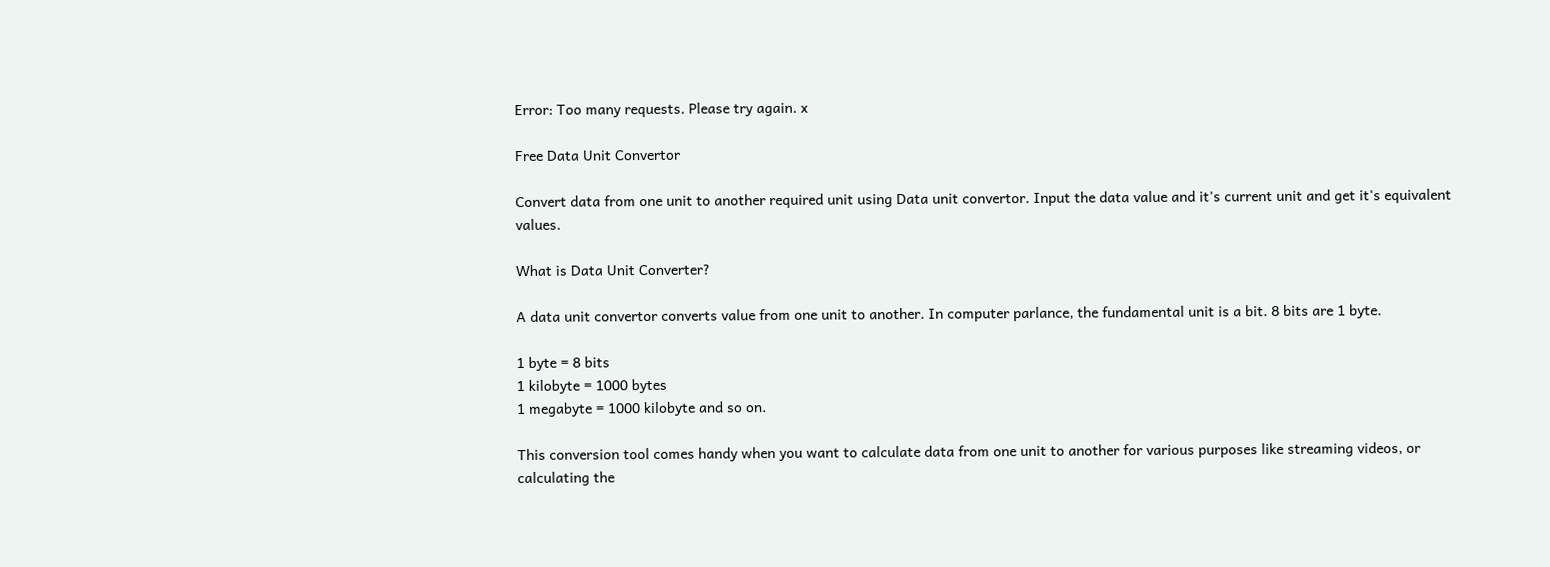Error: Too many requests. Please try again. x

Free Data Unit Convertor

Convert data from one unit to another required unit using Data unit convertor. Input the data value and it's current unit and get it's equivalent values.

What is Data Unit Converter?

A data unit convertor converts value from one unit to another. In computer parlance, the fundamental unit is a bit. 8 bits are 1 byte.

1 byte = 8 bits
1 kilobyte = 1000 bytes
1 megabyte = 1000 kilobyte and so on.

This conversion tool comes handy when you want to calculate data from one unit to another for various purposes like streaming videos, or calculating the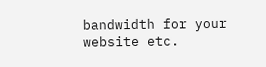bandwidth for your website etc.